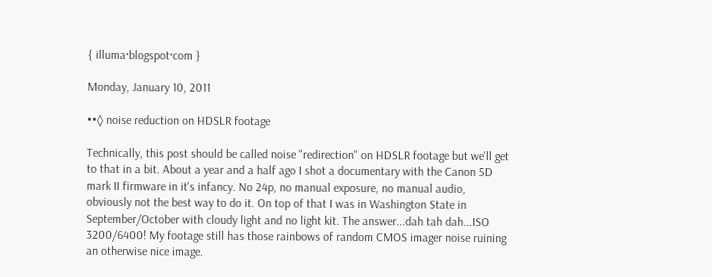{ illuma·blogspot·com }

Monday, January 10, 2011

••◊ noise reduction on HDSLR footage

Technically, this post should be called noise "redirection" on HDSLR footage but we'll get to that in a bit. About a year and a half ago I shot a documentary with the Canon 5D mark II firmware in it's infancy. No 24p, no manual exposure, no manual audio, obviously not the best way to do it. On top of that I was in Washington State in September/October with cloudy light and no light kit. The answer...dah tah dah...ISO 3200/6400! My footage still has those rainbows of random CMOS imager noise ruining an otherwise nice image.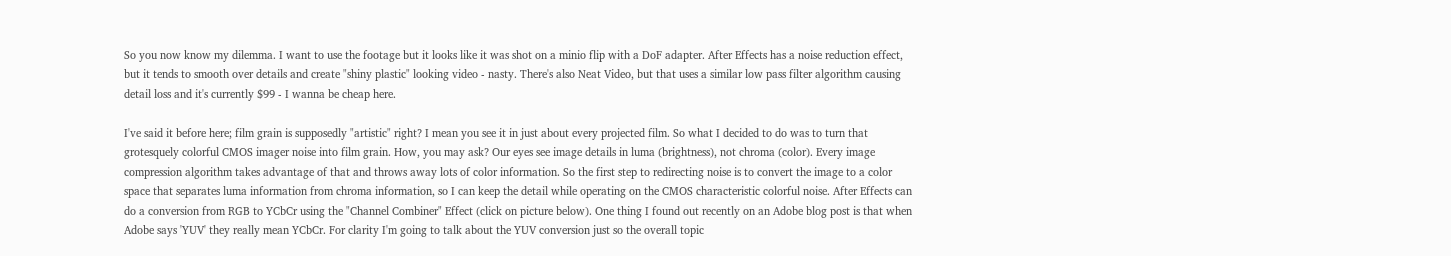So you now know my dilemma. I want to use the footage but it looks like it was shot on a minio flip with a DoF adapter. After Effects has a noise reduction effect, but it tends to smooth over details and create "shiny plastic" looking video - nasty. There's also Neat Video, but that uses a similar low pass filter algorithm causing detail loss and it's currently $99 - I wanna be cheap here.

I've said it before here; film grain is supposedly "artistic" right? I mean you see it in just about every projected film. So what I decided to do was to turn that grotesquely colorful CMOS imager noise into film grain. How, you may ask? Our eyes see image details in luma (brightness), not chroma (color). Every image compression algorithm takes advantage of that and throws away lots of color information. So the first step to redirecting noise is to convert the image to a color space that separates luma information from chroma information, so I can keep the detail while operating on the CMOS characteristic colorful noise. After Effects can do a conversion from RGB to YCbCr using the "Channel Combiner" Effect (click on picture below). One thing I found out recently on an Adobe blog post is that when Adobe says 'YUV' they really mean YCbCr. For clarity I'm going to talk about the YUV conversion just so the overall topic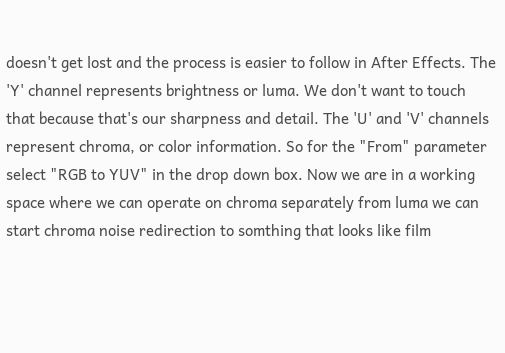doesn't get lost and the process is easier to follow in After Effects. The 'Y' channel represents brightness or luma. We don't want to touch that because that's our sharpness and detail. The 'U' and 'V' channels represent chroma, or color information. So for the "From" parameter select "RGB to YUV" in the drop down box. Now we are in a working space where we can operate on chroma separately from luma we can start chroma noise redirection to somthing that looks like film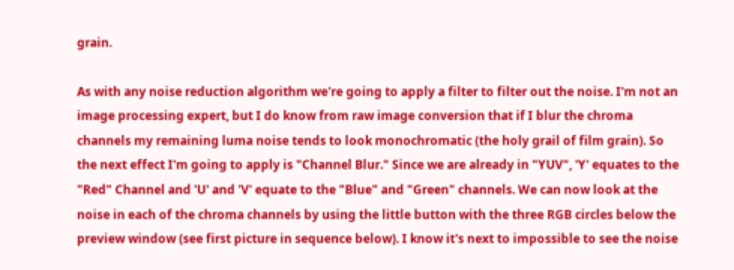grain.

As with any noise reduction algorithm we're going to apply a filter to filter out the noise. I'm not an image processing expert, but I do know from raw image conversion that if I blur the chroma channels my remaining luma noise tends to look monochromatic (the holy grail of film grain). So the next effect I'm going to apply is "Channel Blur." Since we are already in "YUV", 'Y' equates to the "Red" Channel and 'U' and 'V' equate to the "Blue" and "Green" channels. We can now look at the noise in each of the chroma channels by using the little button with the three RGB circles below the preview window (see first picture in sequence below). I know it's next to impossible to see the noise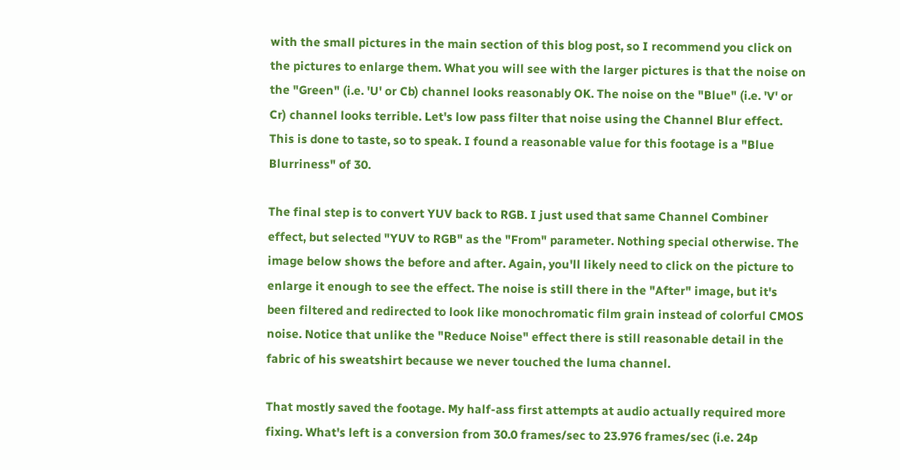with the small pictures in the main section of this blog post, so I recommend you click on the pictures to enlarge them. What you will see with the larger pictures is that the noise on the "Green" (i.e. 'U' or Cb) channel looks reasonably OK. The noise on the "Blue" (i.e. 'V' or Cr) channel looks terrible. Let's low pass filter that noise using the Channel Blur effect. This is done to taste, so to speak. I found a reasonable value for this footage is a "Blue Blurriness" of 30.

The final step is to convert YUV back to RGB. I just used that same Channel Combiner effect, but selected "YUV to RGB" as the "From" parameter. Nothing special otherwise. The image below shows the before and after. Again, you'll likely need to click on the picture to enlarge it enough to see the effect. The noise is still there in the "After" image, but it's been filtered and redirected to look like monochromatic film grain instead of colorful CMOS noise. Notice that unlike the "Reduce Noise" effect there is still reasonable detail in the fabric of his sweatshirt because we never touched the luma channel.

That mostly saved the footage. My half-ass first attempts at audio actually required more fixing. What's left is a conversion from 30.0 frames/sec to 23.976 frames/sec (i.e. 24p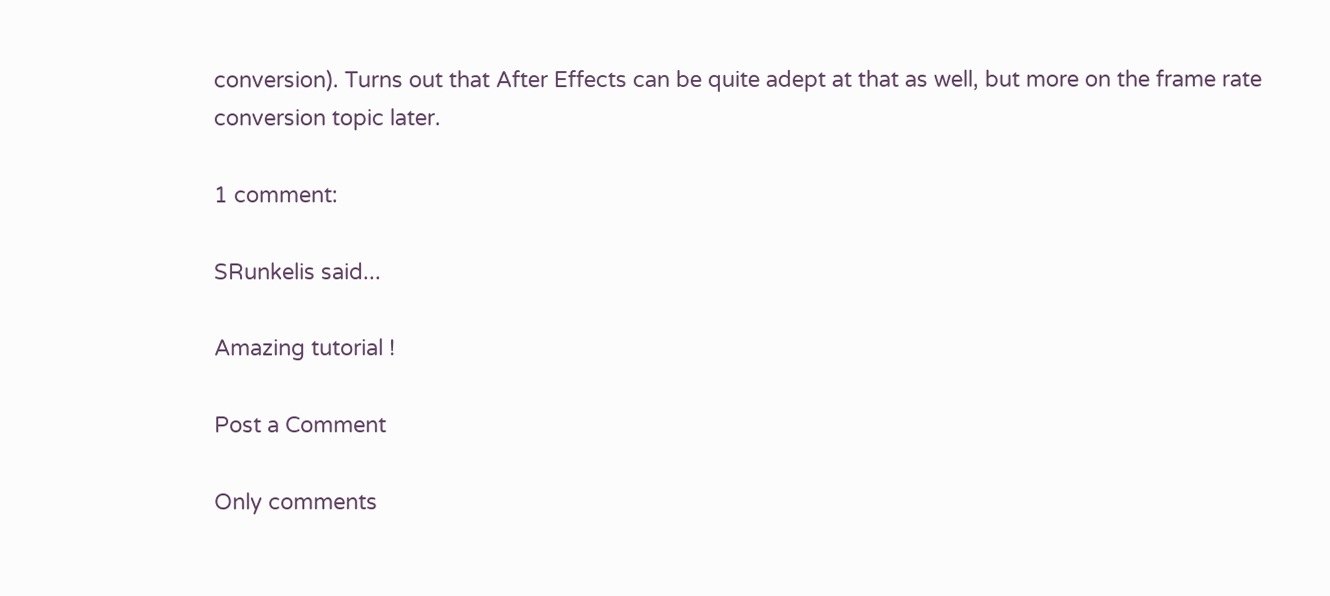conversion). Turns out that After Effects can be quite adept at that as well, but more on the frame rate conversion topic later.

1 comment:

SRunkelis said...

Amazing tutorial !

Post a Comment

Only comments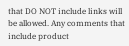that DO NOT include links will be allowed. Any comments that include product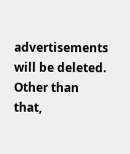advertisements will be deleted. Other than that,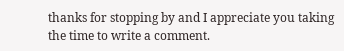thanks for stopping by and I appreciate you taking the time to write a comment.